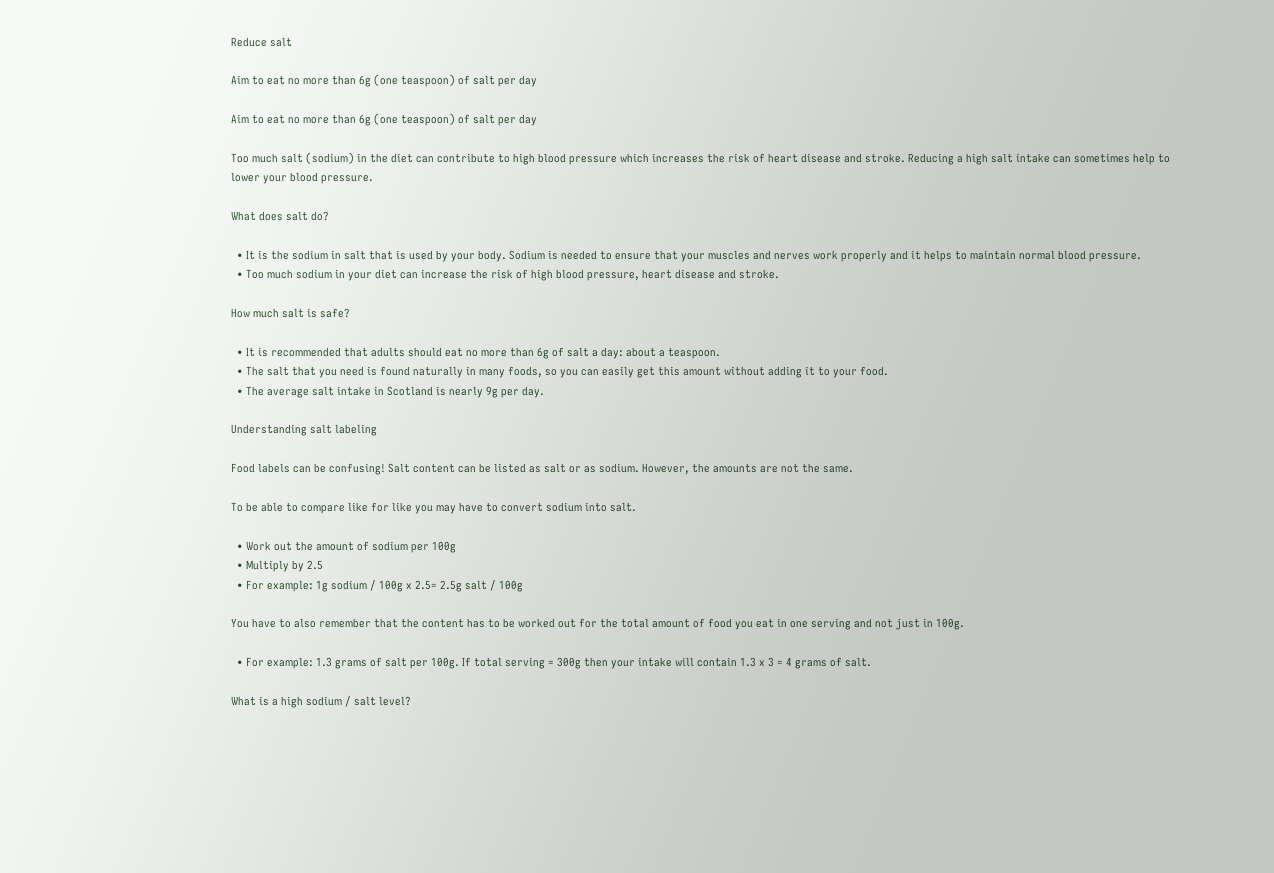Reduce salt

Aim to eat no more than 6g (one teaspoon) of salt per day

Aim to eat no more than 6g (one teaspoon) of salt per day

Too much salt (sodium) in the diet can contribute to high blood pressure which increases the risk of heart disease and stroke. Reducing a high salt intake can sometimes help to lower your blood pressure.

What does salt do?

  • It is the sodium in salt that is used by your body. Sodium is needed to ensure that your muscles and nerves work properly and it helps to maintain normal blood pressure.
  • Too much sodium in your diet can increase the risk of high blood pressure, heart disease and stroke.

How much salt is safe?

  • It is recommended that adults should eat no more than 6g of salt a day: about a teaspoon.
  • The salt that you need is found naturally in many foods, so you can easily get this amount without adding it to your food.
  • The average salt intake in Scotland is nearly 9g per day.

Understanding salt labeling

Food labels can be confusing! Salt content can be listed as salt or as sodium. However, the amounts are not the same.

To be able to compare like for like you may have to convert sodium into salt.

  • Work out the amount of sodium per 100g
  • Multiply by 2.5
  • For example: 1g sodium / 100g x 2.5= 2.5g salt / 100g

You have to also remember that the content has to be worked out for the total amount of food you eat in one serving and not just in 100g.

  • For example: 1.3 grams of salt per 100g. If total serving = 300g then your intake will contain 1.3 x 3 = 4 grams of salt.

What is a high sodium / salt level?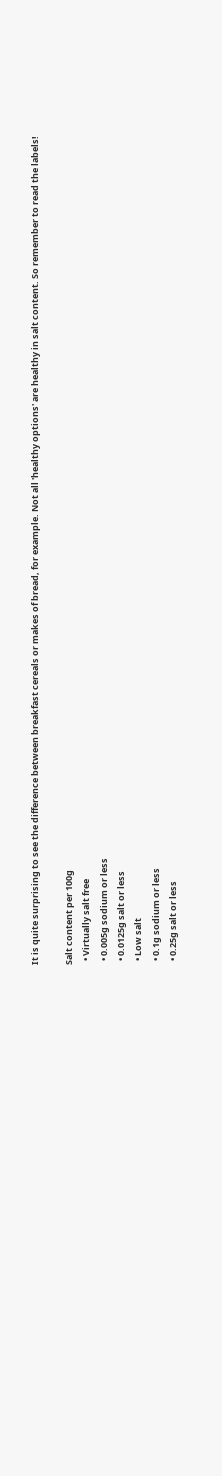It is quite surprising to see the difference between breakfast cereals or makes of bread, for example. Not all 'healthy options' are healthy in salt content. So remember to read the labels!

Salt content per 100g
  • Virtually salt free
  • 0.005g sodium or less
  • 0.0125g salt or less
  • Low salt
  • 0.1g sodium or less
  • 0.25g salt or less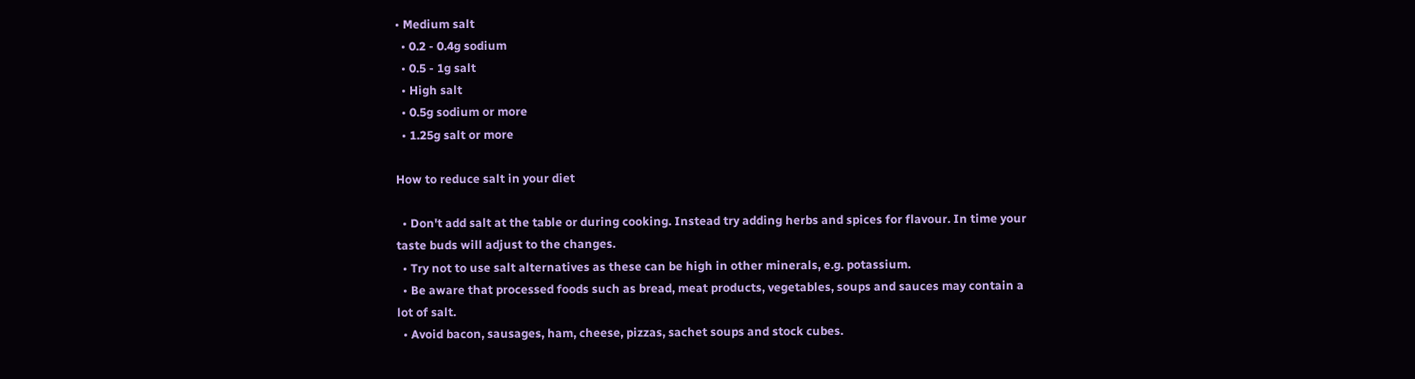• Medium salt
  • 0.2 - 0.4g sodium
  • 0.5 - 1g salt
  • High salt
  • 0.5g sodium or more
  • 1.25g salt or more

How to reduce salt in your diet

  • Don't add salt at the table or during cooking. Instead try adding herbs and spices for flavour. In time your taste buds will adjust to the changes.
  • Try not to use salt alternatives as these can be high in other minerals, e.g. potassium.
  • Be aware that processed foods such as bread, meat products, vegetables, soups and sauces may contain a lot of salt.
  • Avoid bacon, sausages, ham, cheese, pizzas, sachet soups and stock cubes.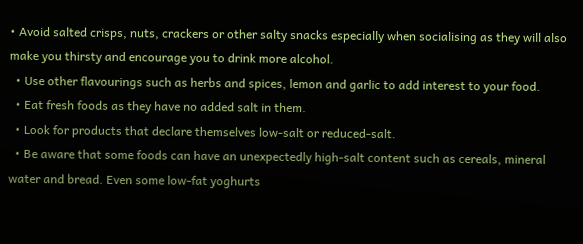• Avoid salted crisps, nuts, crackers or other salty snacks especially when socialising as they will also make you thirsty and encourage you to drink more alcohol.
  • Use other flavourings such as herbs and spices, lemon and garlic to add interest to your food.
  • Eat fresh foods as they have no added salt in them.
  • Look for products that declare themselves low-salt or reduced-salt.
  • Be aware that some foods can have an unexpectedly high-salt content such as cereals, mineral water and bread. Even some low-fat yoghurts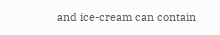and ice-cream can contain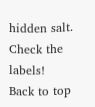hidden salt. Check the labels!
Back to top